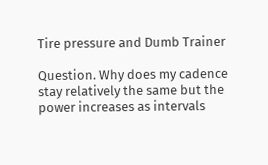Tire pressure and Dumb Trainer

Question. Why does my cadence stay relatively the same but the power increases as intervals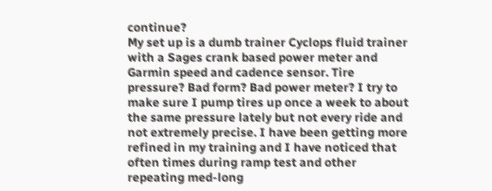continue?
My set up is a dumb trainer Cyclops fluid trainer with a Sages crank based power meter and Garmin speed and cadence sensor. Tire pressure? Bad form? Bad power meter? I try to make sure I pump tires up once a week to about the same pressure lately but not every ride and not extremely precise. I have been getting more refined in my training and I have noticed that often times during ramp test and other repeating med-long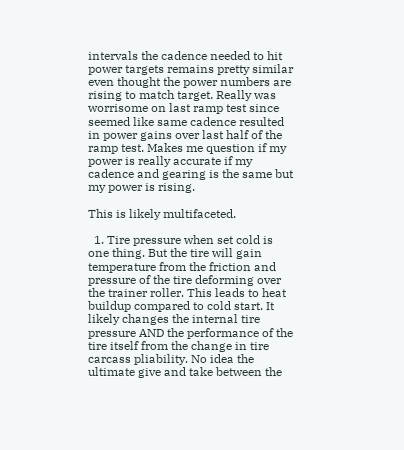intervals the cadence needed to hit power targets remains pretty similar even thought the power numbers are rising to match target. Really was worrisome on last ramp test since seemed like same cadence resulted in power gains over last half of the ramp test. Makes me question if my power is really accurate if my cadence and gearing is the same but my power is rising.

This is likely multifaceted.

  1. Tire pressure when set cold is one thing. But the tire will gain temperature from the friction and pressure of the tire deforming over the trainer roller. This leads to heat buildup compared to cold start. It likely changes the internal tire pressure AND the performance of the tire itself from the change in tire carcass pliability. No idea the ultimate give and take between the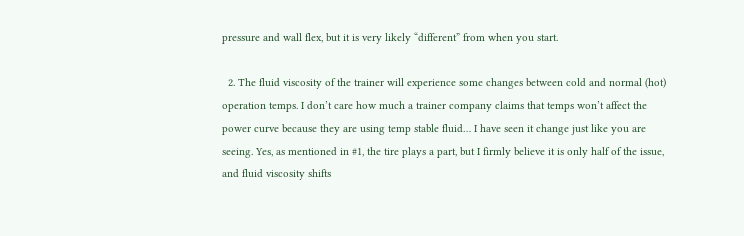pressure and wall flex, but it is very likely “different” from when you start.

  2. The fluid viscosity of the trainer will experience some changes between cold and normal (hot) operation temps. I don’t care how much a trainer company claims that temps won’t affect the power curve because they are using temp stable fluid… I have seen it change just like you are seeing. Yes, as mentioned in #1, the tire plays a part, but I firmly believe it is only half of the issue, and fluid viscosity shifts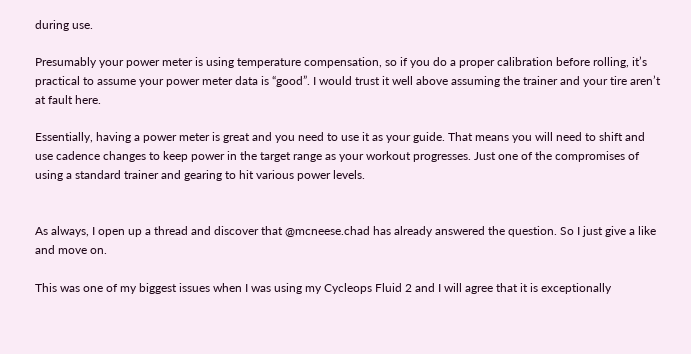during use.

Presumably your power meter is using temperature compensation, so if you do a proper calibration before rolling, it’s practical to assume your power meter data is “good”. I would trust it well above assuming the trainer and your tire aren’t at fault here.

Essentially, having a power meter is great and you need to use it as your guide. That means you will need to shift and use cadence changes to keep power in the target range as your workout progresses. Just one of the compromises of using a standard trainer and gearing to hit various power levels.


As always, I open up a thread and discover that @mcneese.chad has already answered the question. So I just give a like and move on.

This was one of my biggest issues when I was using my Cycleops Fluid 2 and I will agree that it is exceptionally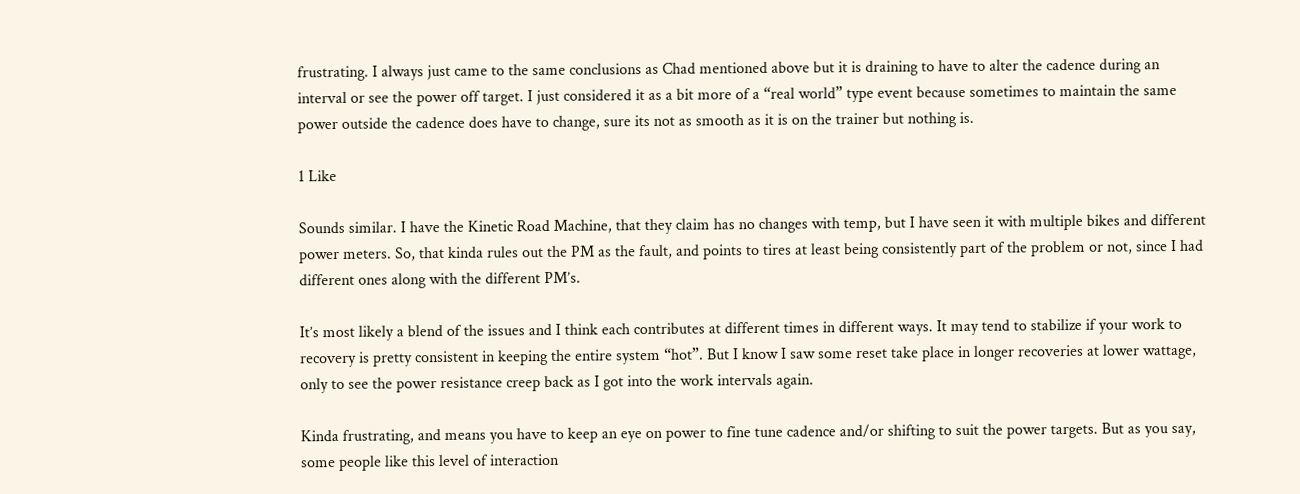frustrating. I always just came to the same conclusions as Chad mentioned above but it is draining to have to alter the cadence during an interval or see the power off target. I just considered it as a bit more of a “real world” type event because sometimes to maintain the same power outside the cadence does have to change, sure its not as smooth as it is on the trainer but nothing is.

1 Like

Sounds similar. I have the Kinetic Road Machine, that they claim has no changes with temp, but I have seen it with multiple bikes and different power meters. So, that kinda rules out the PM as the fault, and points to tires at least being consistently part of the problem or not, since I had different ones along with the different PM’s.

It’s most likely a blend of the issues and I think each contributes at different times in different ways. It may tend to stabilize if your work to recovery is pretty consistent in keeping the entire system “hot”. But I know I saw some reset take place in longer recoveries at lower wattage, only to see the power resistance creep back as I got into the work intervals again.

Kinda frustrating, and means you have to keep an eye on power to fine tune cadence and/or shifting to suit the power targets. But as you say, some people like this level of interaction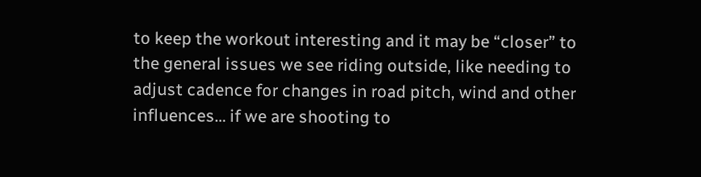to keep the workout interesting and it may be “closer” to the general issues we see riding outside, like needing to adjust cadence for changes in road pitch, wind and other influences… if we are shooting to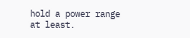hold a power range at least.